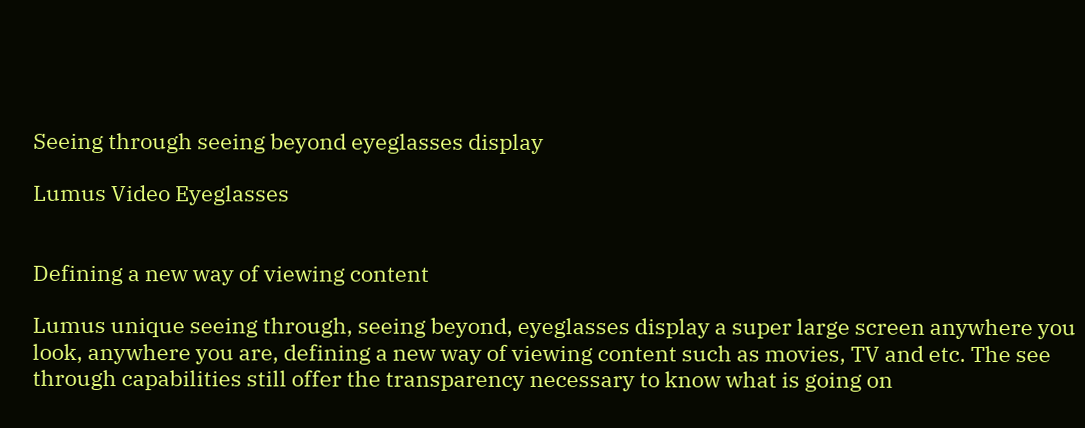Seeing through seeing beyond eyeglasses display

Lumus Video Eyeglasses


Defining a new way of viewing content

Lumus unique seeing through, seeing beyond, eyeglasses display a super large screen anywhere you look, anywhere you are, defining a new way of viewing content such as movies, TV and etc. The see through capabilities still offer the transparency necessary to know what is going on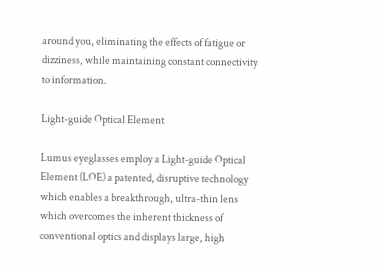around you, eliminating the effects of fatigue or dizziness, while maintaining constant connectivity to information.

Light-guide Optical Element

Lumus eyeglasses employ a Light-guide Optical Element (LOE) a patented, disruptive technology which enables a breakthrough, ultra-thin lens which overcomes the inherent thickness of conventional optics and displays large, high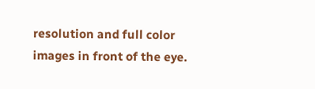resolution and full color images in front of the eye.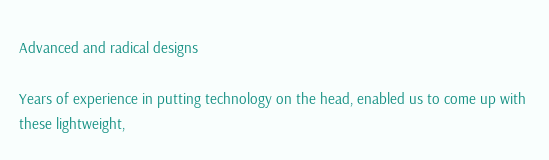Advanced and radical designs

Years of experience in putting technology on the head, enabled us to come up with these lightweight,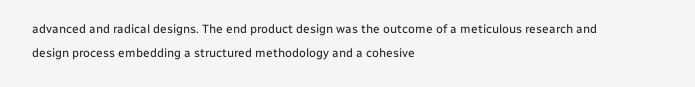advanced and radical designs. The end product design was the outcome of a meticulous research and design process embedding a structured methodology and a cohesive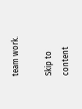team work.

Skip to content